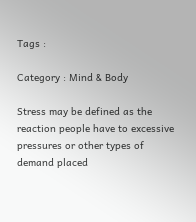Tags :

Category : Mind & Body

Stress may be defined as the reaction people have to excessive pressures or other types of demand placed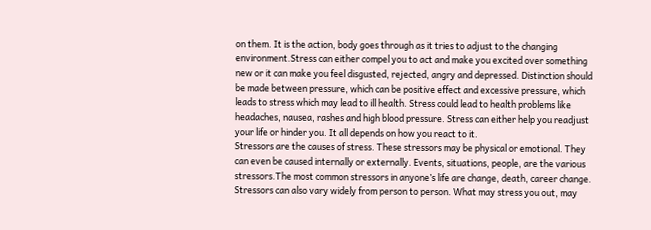on them. It is the action, body goes through as it tries to adjust to the changing environment.Stress can either compel you to act and make you excited over something new or it can make you feel disgusted, rejected, angry and depressed. Distinction should be made between pressure, which can be positive effect and excessive pressure, which leads to stress which may lead to ill health. Stress could lead to health problems like headaches, nausea, rashes and high blood pressure. Stress can either help you readjust your life or hinder you. It all depends on how you react to it.
Stressors are the causes of stress. These stressors may be physical or emotional. They can even be caused internally or externally. Events, situations, people, are the various stressors.The most common stressors in anyone’s life are change, death, career change. Stressors can also vary widely from person to person. What may stress you out, may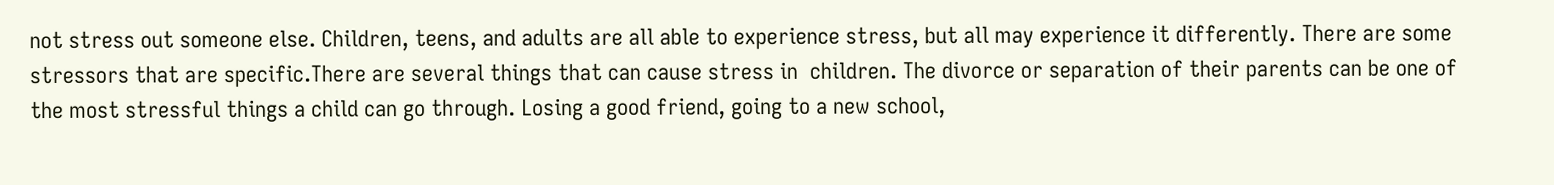not stress out someone else. Children, teens, and adults are all able to experience stress, but all may experience it differently. There are some stressors that are specific.There are several things that can cause stress in  children. The divorce or separation of their parents can be one of the most stressful things a child can go through. Losing a good friend, going to a new school,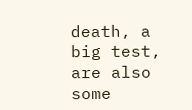death, a big test, are also some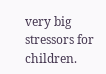very big stressors for children.